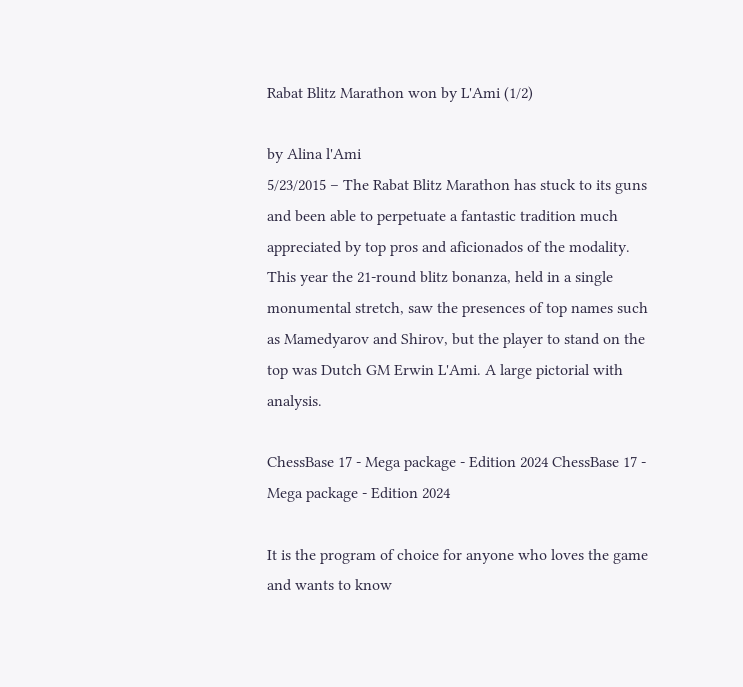Rabat Blitz Marathon won by L'Ami (1/2)

by Alina l'Ami
5/23/2015 – The Rabat Blitz Marathon has stuck to its guns and been able to perpetuate a fantastic tradition much appreciated by top pros and aficionados of the modality. This year the 21-round blitz bonanza, held in a single monumental stretch, saw the presences of top names such as Mamedyarov and Shirov, but the player to stand on the top was Dutch GM Erwin L'Ami. A large pictorial with analysis.

ChessBase 17 - Mega package - Edition 2024 ChessBase 17 - Mega package - Edition 2024

It is the program of choice for anyone who loves the game and wants to know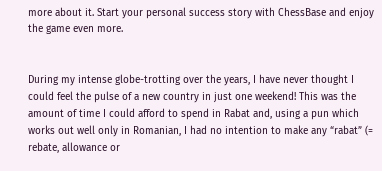more about it. Start your personal success story with ChessBase and enjoy the game even more.


During my intense globe-trotting over the years, I have never thought I could feel the pulse of a new country in just one weekend! This was the amount of time I could afford to spend in Rabat and, using a pun which works out well only in Romanian, I had no intention to make any “rabat” (= rebate, allowance or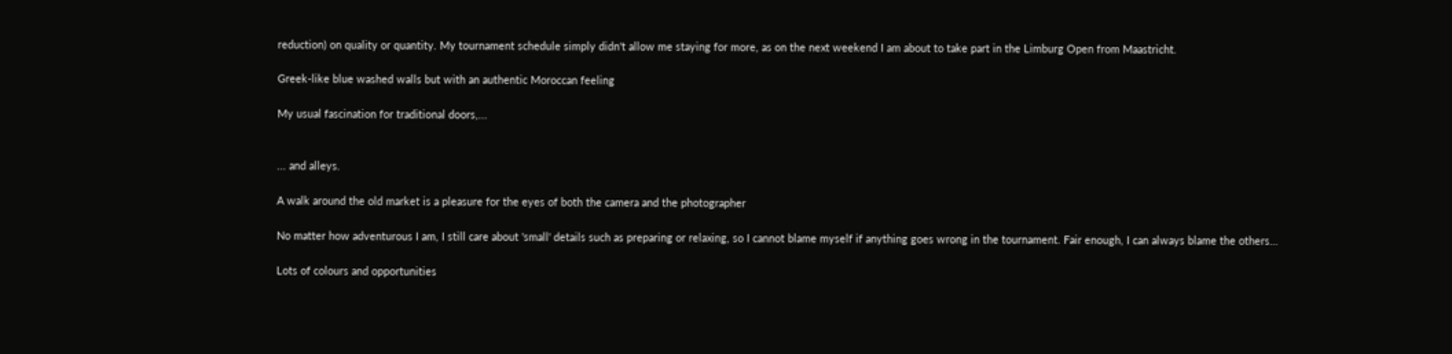reduction) on quality or quantity. My tournament schedule simply didn't allow me staying for more, as on the next weekend I am about to take part in the Limburg Open from Maastricht.

Greek-like blue washed walls but with an authentic Moroccan feeling

My usual fascination for traditional doors,...


... and alleys.

A walk around the old market is a pleasure for the eyes of both the camera and the photographer

No matter how adventurous I am, I still care about 'small' details such as preparing or relaxing, so I cannot blame myself if anything goes wrong in the tournament. Fair enough, I can always blame the others…

Lots of colours and opportunities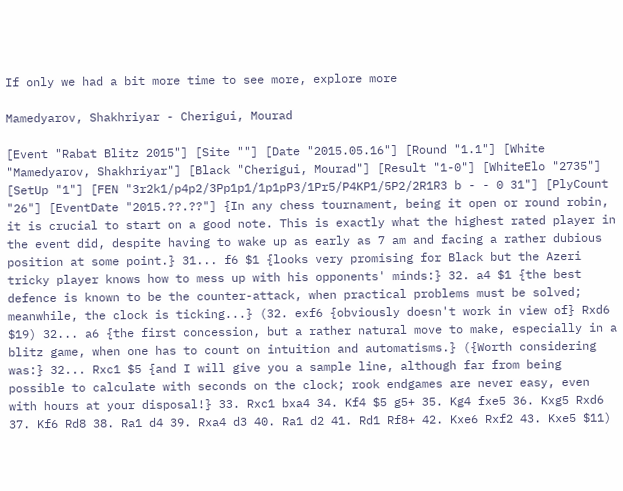If only we had a bit more time to see more, explore more

Mamedyarov, Shakhriyar - Cherigui, Mourad

[Event "Rabat Blitz 2015"] [Site ""] [Date "2015.05.16"] [Round "1.1"] [White "Mamedyarov, Shakhriyar"] [Black "Cherigui, Mourad"] [Result "1-0"] [WhiteElo "2735"] [SetUp "1"] [FEN "3r2k1/p4p2/3Pp1p1/1p1pP3/1Pr5/P4KP1/5P2/2R1R3 b - - 0 31"] [PlyCount "26"] [EventDate "2015.??.??"] {In any chess tournament, being it open or round robin, it is crucial to start on a good note. This is exactly what the highest rated player in the event did, despite having to wake up as early as 7 am and facing a rather dubious position at some point.} 31... f6 $1 {looks very promising for Black but the Azeri tricky player knows how to mess up with his opponents' minds:} 32. a4 $1 {the best defence is known to be the counter-attack, when practical problems must be solved; meanwhile, the clock is ticking...} (32. exf6 {obviously doesn't work in view of} Rxd6 $19) 32... a6 {the first concession, but a rather natural move to make, especially in a blitz game, when one has to count on intuition and automatisms.} ({Worth considering was:} 32... Rxc1 $5 {and I will give you a sample line, although far from being possible to calculate with seconds on the clock; rook endgames are never easy, even with hours at your disposal!} 33. Rxc1 bxa4 34. Kf4 $5 g5+ 35. Kg4 fxe5 36. Kxg5 Rxd6 37. Kf6 Rd8 38. Ra1 d4 39. Rxa4 d3 40. Ra1 d2 41. Rd1 Rf8+ 42. Kxe6 Rxf2 43. Kxe5 $11)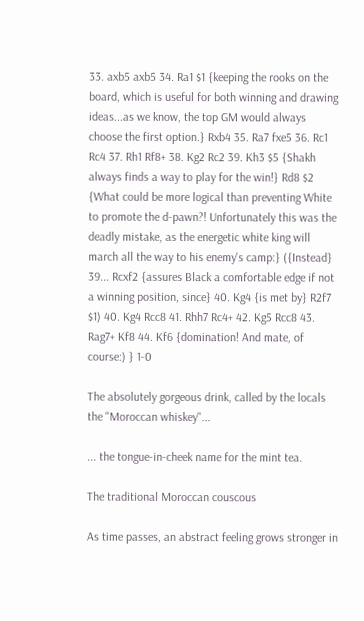33. axb5 axb5 34. Ra1 $1 {keeping the rooks on the board, which is useful for both winning and drawing ideas...as we know, the top GM would always choose the first option.} Rxb4 35. Ra7 fxe5 36. Rc1 Rc4 37. Rh1 Rf8+ 38. Kg2 Rc2 39. Kh3 $5 {Shakh always finds a way to play for the win!} Rd8 $2 {What could be more logical than preventing White to promote the d-pawn?! Unfortunately this was the deadly mistake, as the energetic white king will march all the way to his enemy's camp:} ({Instead} 39... Rcxf2 {assures Black a comfortable edge if not a winning position, since} 40. Kg4 {is met by} R2f7 $1) 40. Kg4 Rcc8 41. Rhh7 Rc4+ 42. Kg5 Rcc8 43. Rag7+ Kf8 44. Kf6 {domination! And mate, of course:) } 1-0

The absolutely gorgeous drink, called by the locals the "Moroccan whiskey"...

... the tongue-in-cheek name for the mint tea.

The traditional Moroccan couscous

As time passes, an abstract feeling grows stronger in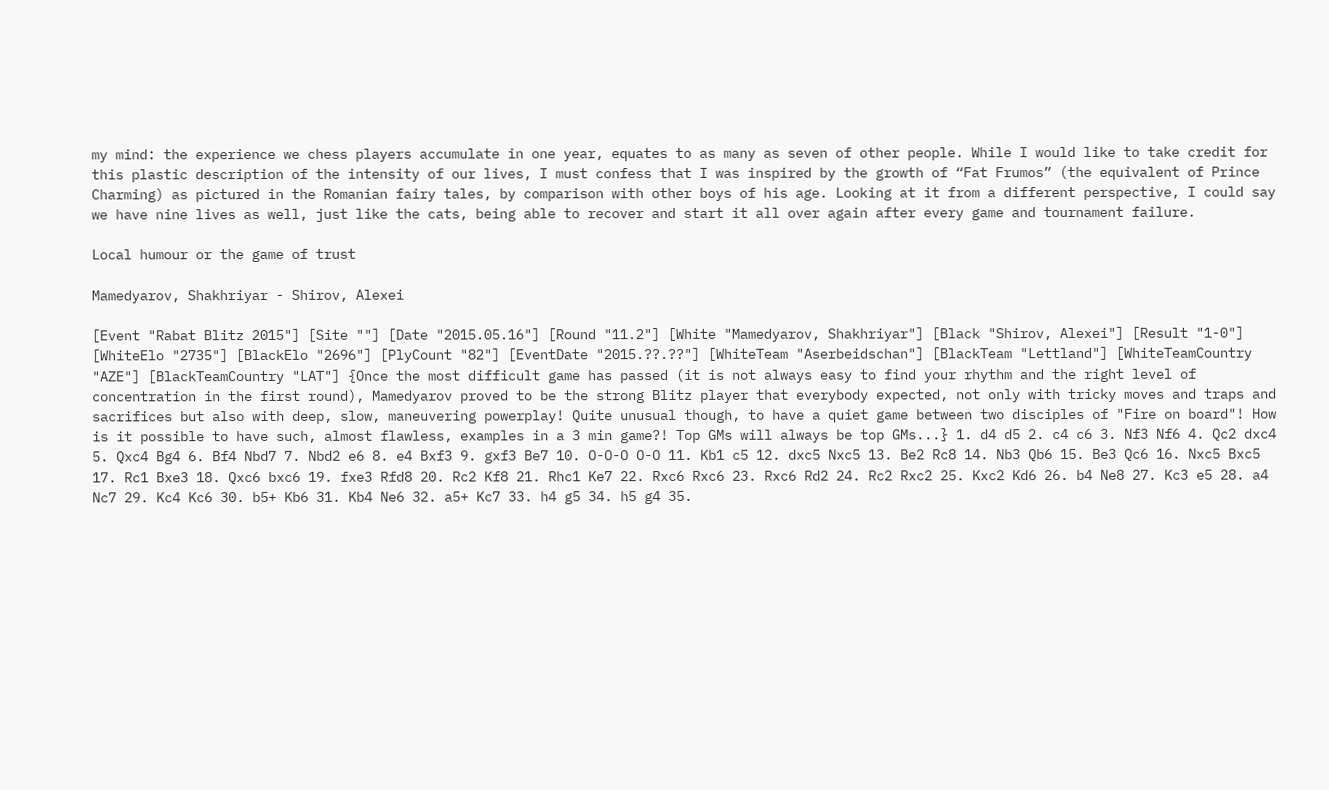my mind: the experience we chess players accumulate in one year, equates to as many as seven of other people. While I would like to take credit for this plastic description of the intensity of our lives, I must confess that I was inspired by the growth of “Fat Frumos” (the equivalent of Prince Charming) as pictured in the Romanian fairy tales, by comparison with other boys of his age. Looking at it from a different perspective, I could say we have nine lives as well, just like the cats, being able to recover and start it all over again after every game and tournament failure.

Local humour or the game of trust

Mamedyarov, Shakhriyar - Shirov, Alexei

[Event "Rabat Blitz 2015"] [Site ""] [Date "2015.05.16"] [Round "11.2"] [White "Mamedyarov, Shakhriyar"] [Black "Shirov, Alexei"] [Result "1-0"] [WhiteElo "2735"] [BlackElo "2696"] [PlyCount "82"] [EventDate "2015.??.??"] [WhiteTeam "Aserbeidschan"] [BlackTeam "Lettland"] [WhiteTeamCountry "AZE"] [BlackTeamCountry "LAT"] {Once the most difficult game has passed (it is not always easy to find your rhythm and the right level of concentration in the first round), Mamedyarov proved to be the strong Blitz player that everybody expected, not only with tricky moves and traps and sacrifices but also with deep, slow, maneuvering powerplay! Quite unusual though, to have a quiet game between two disciples of "Fire on board"! How is it possible to have such, almost flawless, examples in a 3 min game?! Top GMs will always be top GMs...} 1. d4 d5 2. c4 c6 3. Nf3 Nf6 4. Qc2 dxc4 5. Qxc4 Bg4 6. Bf4 Nbd7 7. Nbd2 e6 8. e4 Bxf3 9. gxf3 Be7 10. O-O-O O-O 11. Kb1 c5 12. dxc5 Nxc5 13. Be2 Rc8 14. Nb3 Qb6 15. Be3 Qc6 16. Nxc5 Bxc5 17. Rc1 Bxe3 18. Qxc6 bxc6 19. fxe3 Rfd8 20. Rc2 Kf8 21. Rhc1 Ke7 22. Rxc6 Rxc6 23. Rxc6 Rd2 24. Rc2 Rxc2 25. Kxc2 Kd6 26. b4 Ne8 27. Kc3 e5 28. a4 Nc7 29. Kc4 Kc6 30. b5+ Kb6 31. Kb4 Ne6 32. a5+ Kc7 33. h4 g5 34. h5 g4 35.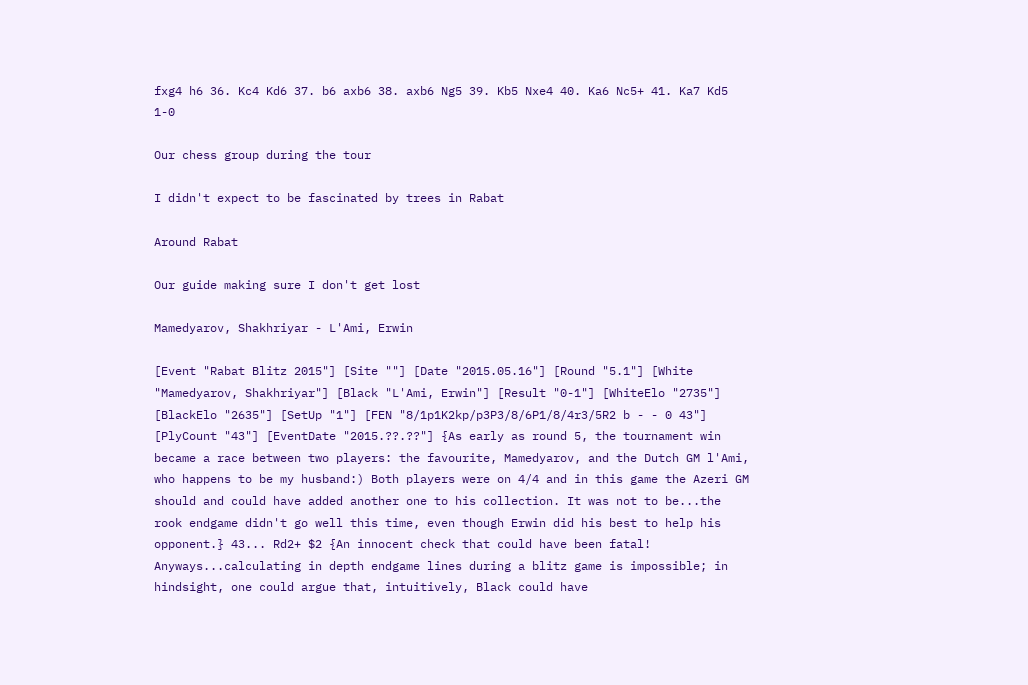fxg4 h6 36. Kc4 Kd6 37. b6 axb6 38. axb6 Ng5 39. Kb5 Nxe4 40. Ka6 Nc5+ 41. Ka7 Kd5 1-0

Our chess group during the tour

I didn't expect to be fascinated by trees in Rabat

Around Rabat

Our guide making sure I don't get lost

Mamedyarov, Shakhriyar - L'Ami, Erwin

[Event "Rabat Blitz 2015"] [Site ""] [Date "2015.05.16"] [Round "5.1"] [White "Mamedyarov, Shakhriyar"] [Black "L'Ami, Erwin"] [Result "0-1"] [WhiteElo "2735"] [BlackElo "2635"] [SetUp "1"] [FEN "8/1p1K2kp/p3P3/8/6P1/8/4r3/5R2 b - - 0 43"] [PlyCount "43"] [EventDate "2015.??.??"] {As early as round 5, the tournament win became a race between two players: the favourite, Mamedyarov, and the Dutch GM l'Ami, who happens to be my husband:) Both players were on 4/4 and in this game the Azeri GM should and could have added another one to his collection. It was not to be...the rook endgame didn't go well this time, even though Erwin did his best to help his opponent.} 43... Rd2+ $2 {An innocent check that could have been fatal! Anyways...calculating in depth endgame lines during a blitz game is impossible; in hindsight, one could argue that, intuitively, Black could have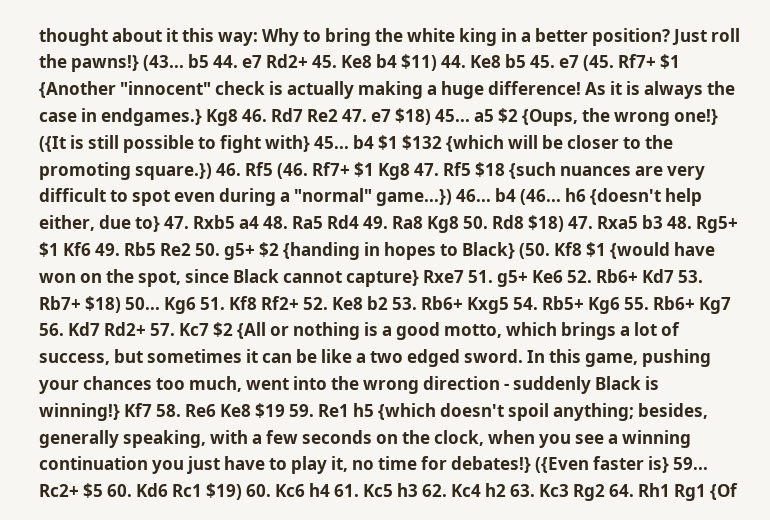thought about it this way: Why to bring the white king in a better position? Just roll the pawns!} (43... b5 44. e7 Rd2+ 45. Ke8 b4 $11) 44. Ke8 b5 45. e7 (45. Rf7+ $1 {Another "innocent" check is actually making a huge difference! As it is always the case in endgames.} Kg8 46. Rd7 Re2 47. e7 $18) 45... a5 $2 {Oups, the wrong one!} ({It is still possible to fight with} 45... b4 $1 $132 {which will be closer to the promoting square.}) 46. Rf5 (46. Rf7+ $1 Kg8 47. Rf5 $18 {such nuances are very difficult to spot even during a "normal" game...}) 46... b4 (46... h6 {doesn't help either, due to} 47. Rxb5 a4 48. Ra5 Rd4 49. Ra8 Kg8 50. Rd8 $18) 47. Rxa5 b3 48. Rg5+ $1 Kf6 49. Rb5 Re2 50. g5+ $2 {handing in hopes to Black} (50. Kf8 $1 {would have won on the spot, since Black cannot capture} Rxe7 51. g5+ Ke6 52. Rb6+ Kd7 53. Rb7+ $18) 50... Kg6 51. Kf8 Rf2+ 52. Ke8 b2 53. Rb6+ Kxg5 54. Rb5+ Kg6 55. Rb6+ Kg7 56. Kd7 Rd2+ 57. Kc7 $2 {All or nothing is a good motto, which brings a lot of success, but sometimes it can be like a two edged sword. In this game, pushing your chances too much, went into the wrong direction - suddenly Black is winning!} Kf7 58. Re6 Ke8 $19 59. Re1 h5 {which doesn't spoil anything; besides, generally speaking, with a few seconds on the clock, when you see a winning continuation you just have to play it, no time for debates!} ({Even faster is} 59... Rc2+ $5 60. Kd6 Rc1 $19) 60. Kc6 h4 61. Kc5 h3 62. Kc4 h2 63. Kc3 Rg2 64. Rh1 Rg1 {Of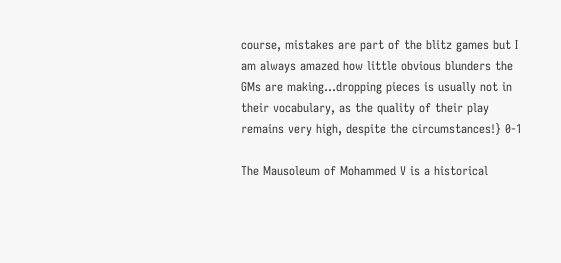course, mistakes are part of the blitz games but I am always amazed how little obvious blunders the GMs are making...dropping pieces is usually not in their vocabulary, as the quality of their play remains very high, despite the circumstances!} 0-1

The Mausoleum of Mohammed V is a historical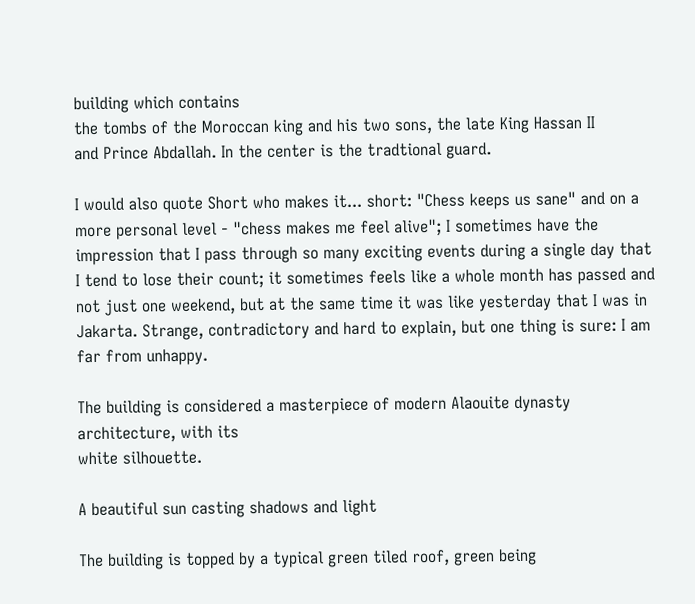building which contains
the tombs of the Moroccan king and his two sons, the late King Hassan II
and Prince Abdallah. In the center is the tradtional guard.

I would also quote Short who makes it... short: "Chess keeps us sane" and on a more personal level - "chess makes me feel alive"; I sometimes have the impression that I pass through so many exciting events during a single day that I tend to lose their count; it sometimes feels like a whole month has passed and not just one weekend, but at the same time it was like yesterday that I was in Jakarta. Strange, contradictory and hard to explain, but one thing is sure: I am far from unhappy.

The building is considered a masterpiece of modern Alaouite dynasty architecture, with its
white silhouette.

A beautiful sun casting shadows and light

The building is topped by a typical green tiled roof, green being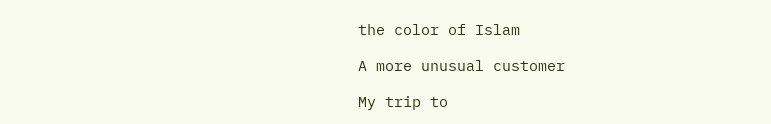the color of Islam

A more unusual customer

My trip to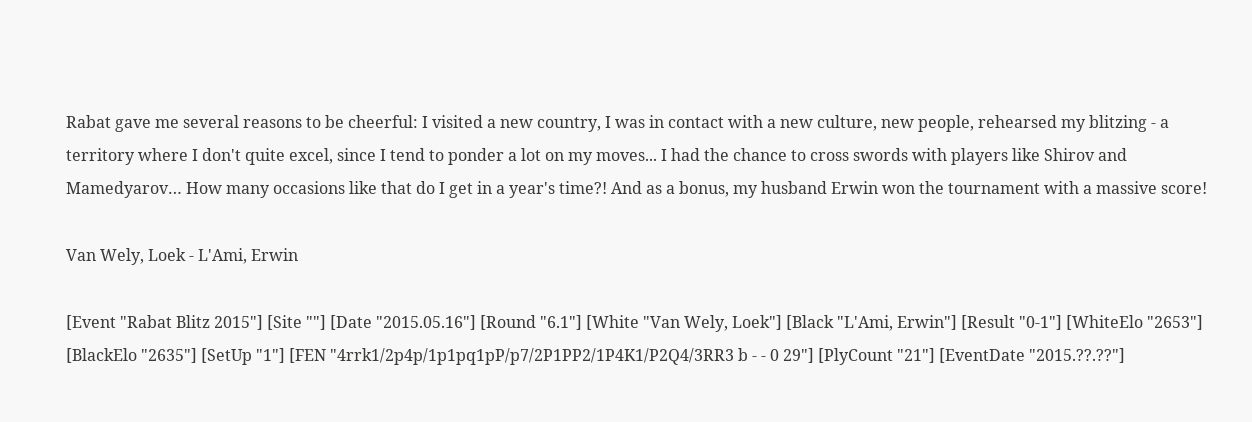Rabat gave me several reasons to be cheerful: I visited a new country, I was in contact with a new culture, new people, rehearsed my blitzing - a territory where I don't quite excel, since I tend to ponder a lot on my moves... I had the chance to cross swords with players like Shirov and Mamedyarov… How many occasions like that do I get in a year's time?! And as a bonus, my husband Erwin won the tournament with a massive score!

Van Wely, Loek - L'Ami, Erwin

[Event "Rabat Blitz 2015"] [Site ""] [Date "2015.05.16"] [Round "6.1"] [White "Van Wely, Loek"] [Black "L'Ami, Erwin"] [Result "0-1"] [WhiteElo "2653"] [BlackElo "2635"] [SetUp "1"] [FEN "4rrk1/2p4p/1p1pq1pP/p7/2P1PP2/1P4K1/P2Q4/3RR3 b - - 0 29"] [PlyCount "21"] [EventDate "2015.??.??"]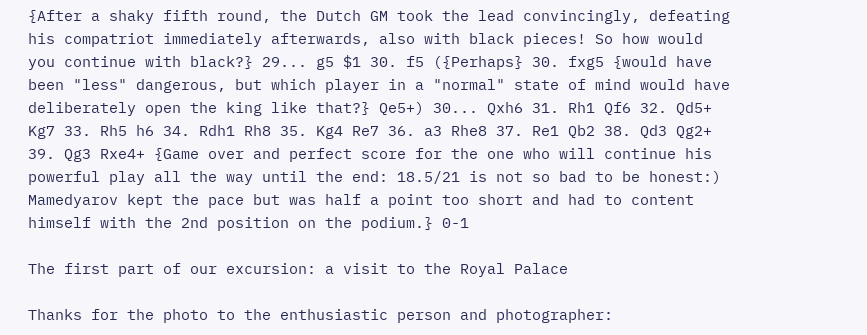{After a shaky fifth round, the Dutch GM took the lead convincingly, defeating his compatriot immediately afterwards, also with black pieces! So how would you continue with black?} 29... g5 $1 30. f5 ({Perhaps} 30. fxg5 {would have been "less" dangerous, but which player in a "normal" state of mind would have deliberately open the king like that?} Qe5+) 30... Qxh6 31. Rh1 Qf6 32. Qd5+ Kg7 33. Rh5 h6 34. Rdh1 Rh8 35. Kg4 Re7 36. a3 Rhe8 37. Re1 Qb2 38. Qd3 Qg2+ 39. Qg3 Rxe4+ {Game over and perfect score for the one who will continue his powerful play all the way until the end: 18.5/21 is not so bad to be honest:) Mamedyarov kept the pace but was half a point too short and had to content himself with the 2nd position on the podium.} 0-1

The first part of our excursion: a visit to the Royal Palace

Thanks for the photo to the enthusiastic person and photographer: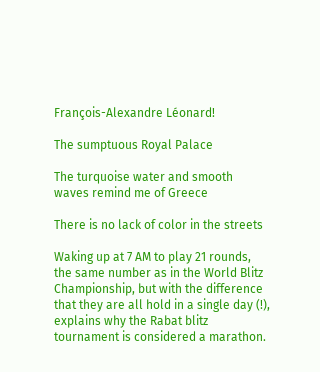François-Alexandre Léonard!

The sumptuous Royal Palace

The turquoise water and smooth waves remind me of Greece

There is no lack of color in the streets

Waking up at 7 AM to play 21 rounds, the same number as in the World Blitz Championship, but with the difference that they are all hold in a single day (!), explains why the Rabat blitz tournament is considered a marathon.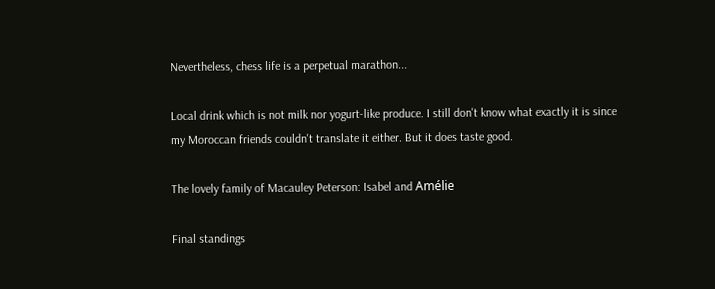Nevertheless, chess life is a perpetual marathon...

Local drink which is not milk nor yogurt-like produce. I still don't know what exactly it is since
my Moroccan friends couldn't translate it either. But it does taste good.

The lovely family of Macauley Peterson: Isabel and Amélie

Final standings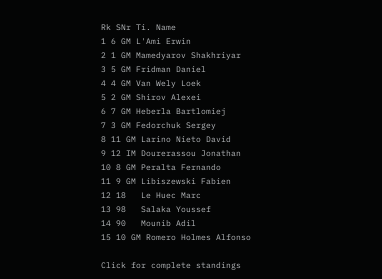Rk SNr Ti. Name
1 6 GM L'Ami Erwin
2 1 GM Mamedyarov Shakhriyar
3 5 GM Fridman Daniel
4 4 GM Van Wely Loek
5 2 GM Shirov Alexei
6 7 GM Heberla Bartlomiej
7 3 GM Fedorchuk Sergey
8 11 GM Larino Nieto David
9 12 IM Dourerassou Jonathan
10 8 GM Peralta Fernando
11 9 GM Libiszewski Fabien
12 18   Le Huec Marc
13 98   Salaka Youssef
14 90   Mounib Adil
15 10 GM Romero Holmes Alfonso

Click for complete standings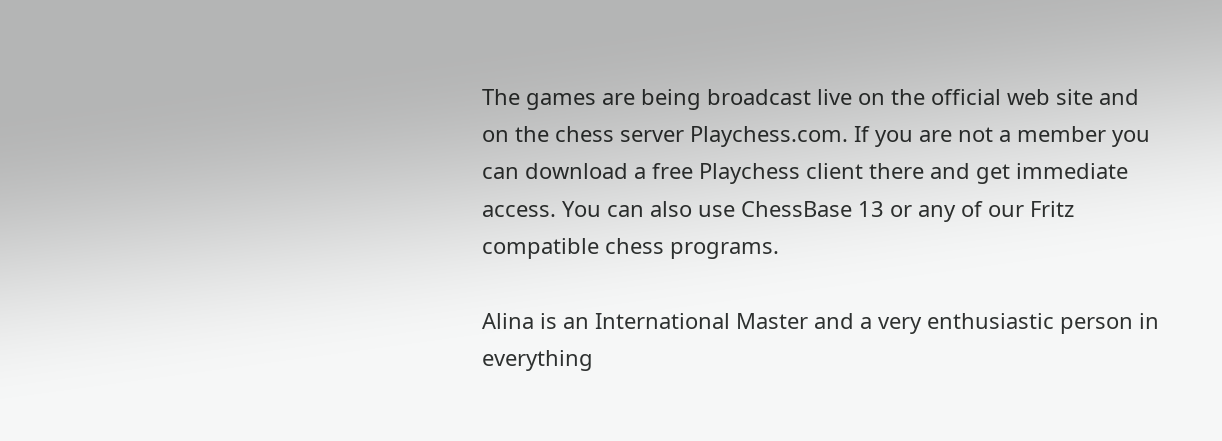The games are being broadcast live on the official web site and on the chess server Playchess.com. If you are not a member you can download a free Playchess client there and get immediate access. You can also use ChessBase 13 or any of our Fritz compatible chess programs.

Alina is an International Master and a very enthusiastic person in everything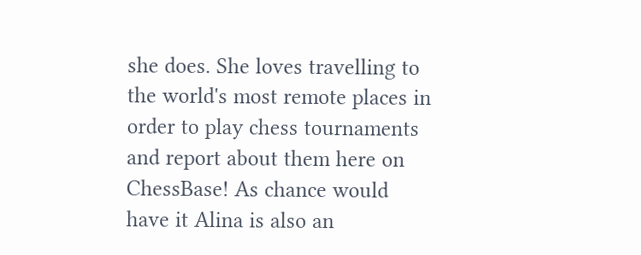she does. She loves travelling to the world's most remote places in order to play chess tournaments and report about them here on ChessBase! As chance would have it Alina is also an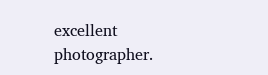excellent photographer.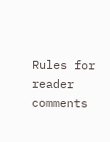Rules for reader comments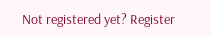Not registered yet? Register